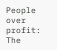People over profit: The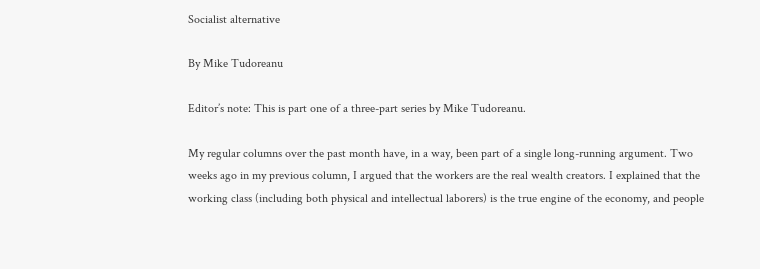Socialist alternative

By Mike Tudoreanu

Editor’s note: This is part one of a three-part series by Mike Tudoreanu.

My regular columns over the past month have, in a way, been part of a single long-running argument. Two weeks ago in my previous column, I argued that the workers are the real wealth creators. I explained that the working class (including both physical and intellectual laborers) is the true engine of the economy, and people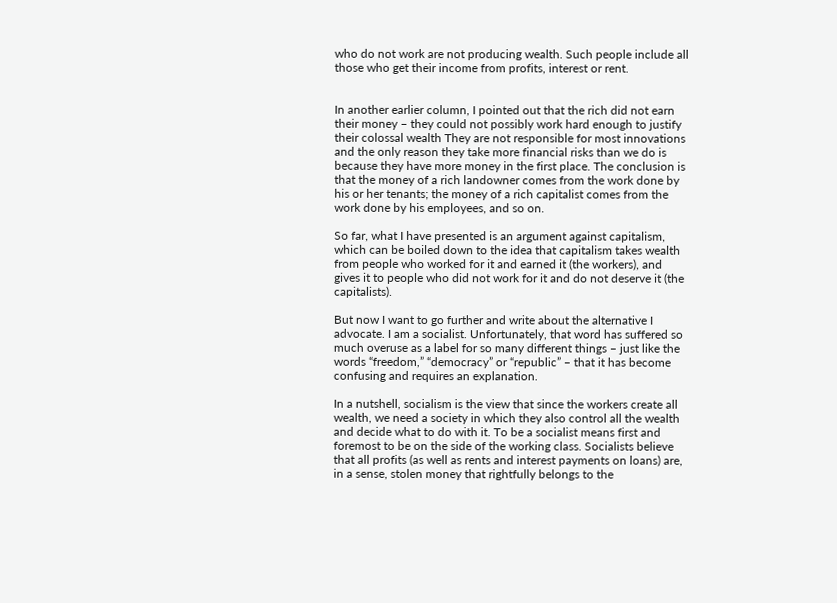who do not work are not producing wealth. Such people include all those who get their income from profits, interest or rent.


In another earlier column, I pointed out that the rich did not earn their money – they could not possibly work hard enough to justify their colossal wealth They are not responsible for most innovations and the only reason they take more financial risks than we do is because they have more money in the first place. The conclusion is that the money of a rich landowner comes from the work done by his or her tenants; the money of a rich capitalist comes from the work done by his employees, and so on.

So far, what I have presented is an argument against capitalism, which can be boiled down to the idea that capitalism takes wealth from people who worked for it and earned it (the workers), and gives it to people who did not work for it and do not deserve it (the capitalists).

But now I want to go further and write about the alternative I advocate. I am a socialist. Unfortunately, that word has suffered so much overuse as a label for so many different things – just like the words “freedom,” “democracy” or “republic” – that it has become confusing and requires an explanation.

In a nutshell, socialism is the view that since the workers create all wealth, we need a society in which they also control all the wealth and decide what to do with it. To be a socialist means first and foremost to be on the side of the working class. Socialists believe that all profits (as well as rents and interest payments on loans) are, in a sense, stolen money that rightfully belongs to the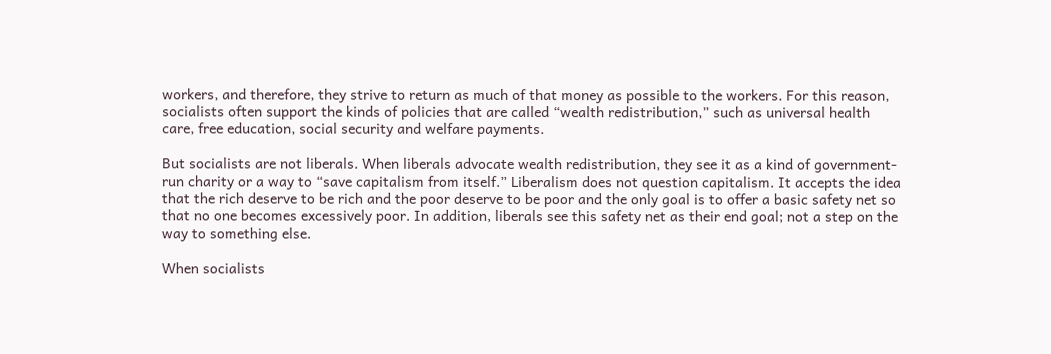workers, and therefore, they strive to return as much of that money as possible to the workers. For this reason, socialists often support the kinds of policies that are called “wealth redistribution,” such as universal health care, free education, social security and welfare payments.

But socialists are not liberals. When liberals advocate wealth redistribution, they see it as a kind of government-run charity or a way to “save capitalism from itself.” Liberalism does not question capitalism. It accepts the idea that the rich deserve to be rich and the poor deserve to be poor and the only goal is to offer a basic safety net so that no one becomes excessively poor. In addition, liberals see this safety net as their end goal; not a step on the way to something else.

When socialists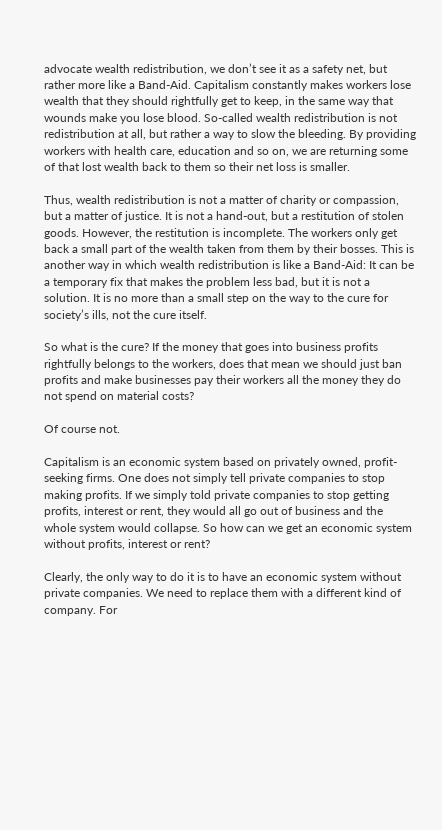advocate wealth redistribution, we don’t see it as a safety net, but rather more like a Band-Aid. Capitalism constantly makes workers lose wealth that they should rightfully get to keep, in the same way that wounds make you lose blood. So-called wealth redistribution is not redistribution at all, but rather a way to slow the bleeding. By providing workers with health care, education and so on, we are returning some of that lost wealth back to them so their net loss is smaller.

Thus, wealth redistribution is not a matter of charity or compassion, but a matter of justice. It is not a hand-out, but a restitution of stolen goods. However, the restitution is incomplete. The workers only get back a small part of the wealth taken from them by their bosses. This is another way in which wealth redistribution is like a Band-Aid: It can be a temporary fix that makes the problem less bad, but it is not a solution. It is no more than a small step on the way to the cure for society’s ills, not the cure itself.

So what is the cure? If the money that goes into business profits rightfully belongs to the workers, does that mean we should just ban profits and make businesses pay their workers all the money they do not spend on material costs?

Of course not.

Capitalism is an economic system based on privately owned, profit-seeking firms. One does not simply tell private companies to stop making profits. If we simply told private companies to stop getting profits, interest or rent, they would all go out of business and the whole system would collapse. So how can we get an economic system without profits, interest or rent?

Clearly, the only way to do it is to have an economic system without private companies. We need to replace them with a different kind of company. For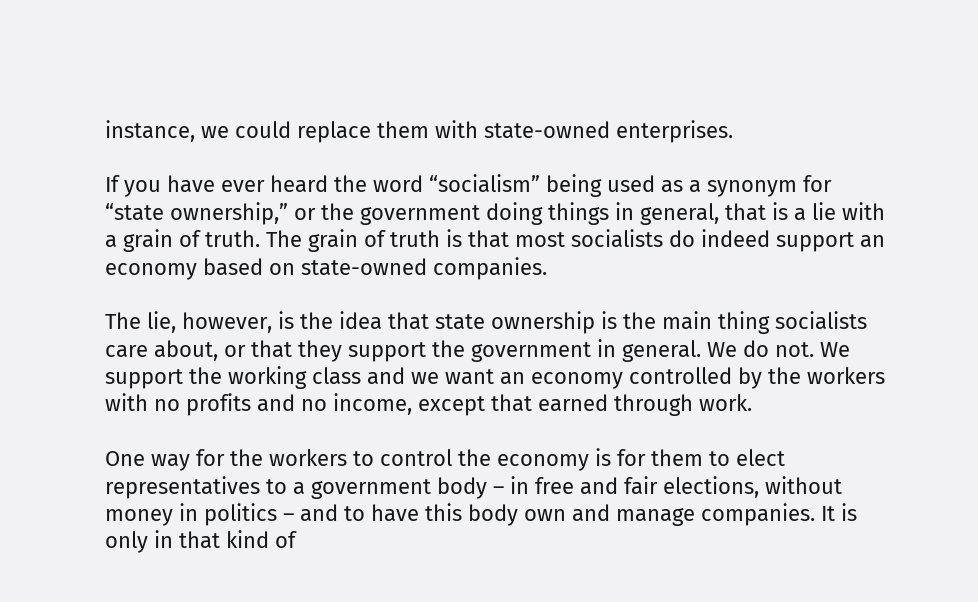instance, we could replace them with state-owned enterprises.

If you have ever heard the word “socialism” being used as a synonym for “state ownership,” or the government doing things in general, that is a lie with a grain of truth. The grain of truth is that most socialists do indeed support an economy based on state-owned companies.

The lie, however, is the idea that state ownership is the main thing socialists care about, or that they support the government in general. We do not. We support the working class and we want an economy controlled by the workers with no profits and no income, except that earned through work.

One way for the workers to control the economy is for them to elect representatives to a government body – in free and fair elections, without money in politics – and to have this body own and manage companies. It is only in that kind of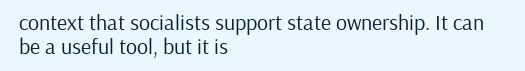context that socialists support state ownership. It can be a useful tool, but it is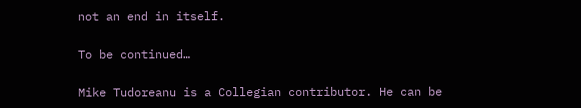not an end in itself.

To be continued…

Mike Tudoreanu is a Collegian contributor. He can be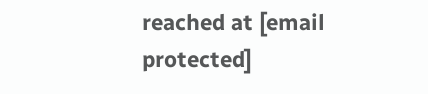reached at [email protected]